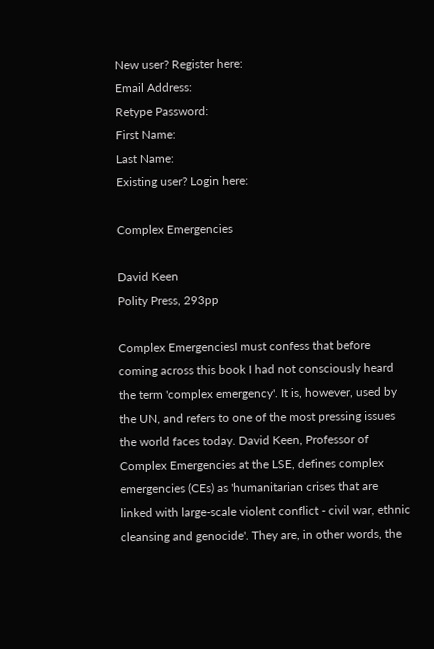New user? Register here:
Email Address:
Retype Password:
First Name:
Last Name:
Existing user? Login here:

Complex Emergencies

David Keen
Polity Press, 293pp

Complex EmergenciesI must confess that before coming across this book I had not consciously heard the term 'complex emergency'. It is, however, used by the UN, and refers to one of the most pressing issues the world faces today. David Keen, Professor of Complex Emergencies at the LSE, defines complex emergencies (CEs) as 'humanitarian crises that are linked with large-scale violent conflict - civil war, ethnic cleansing and genocide'. They are, in other words, the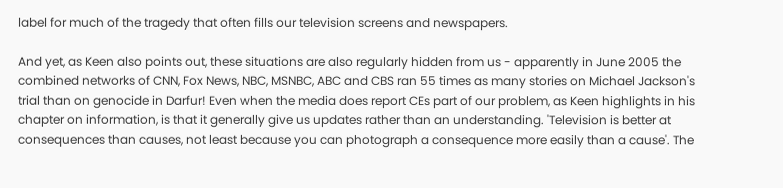label for much of the tragedy that often fills our television screens and newspapers.

And yet, as Keen also points out, these situations are also regularly hidden from us - apparently in June 2005 the combined networks of CNN, Fox News, NBC, MSNBC, ABC and CBS ran 55 times as many stories on Michael Jackson's trial than on genocide in Darfur! Even when the media does report CEs part of our problem, as Keen highlights in his chapter on information, is that it generally give us updates rather than an understanding. 'Television is better at consequences than causes, not least because you can photograph a consequence more easily than a cause'. The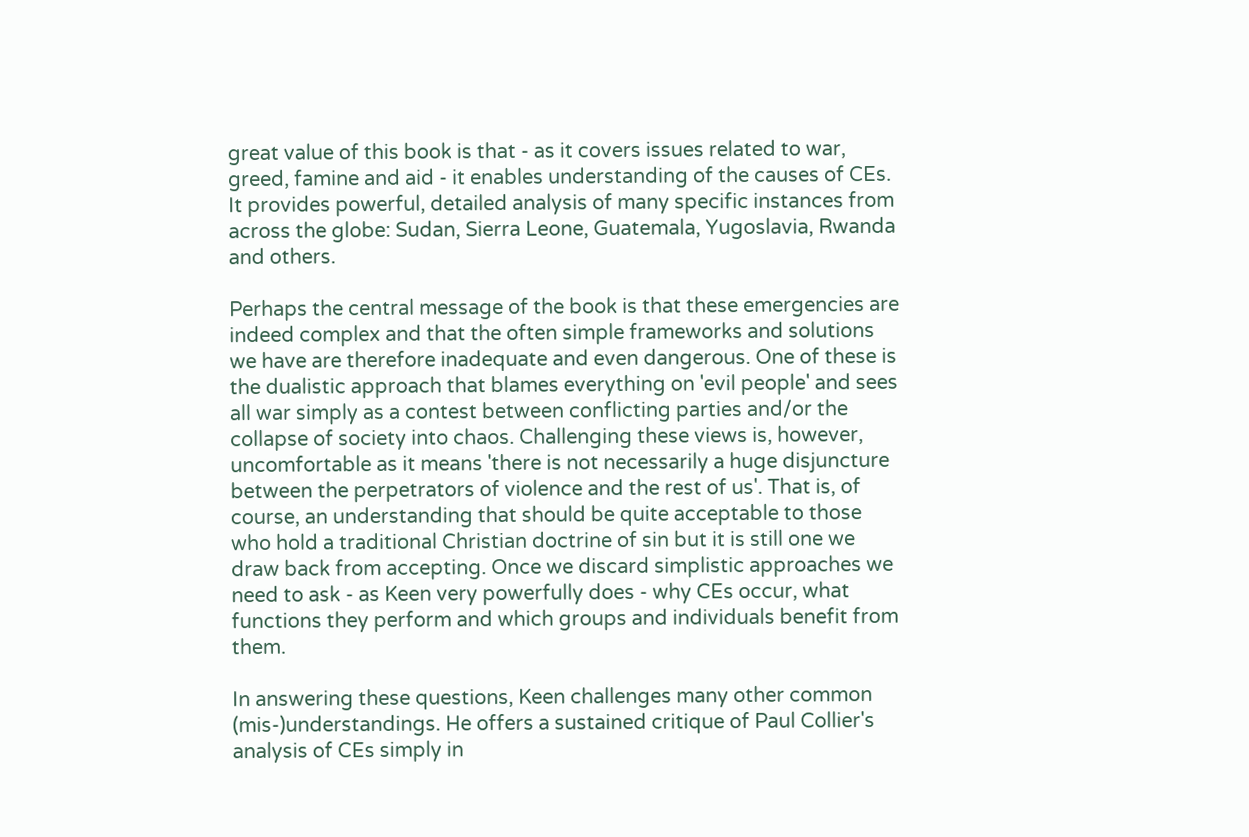great value of this book is that - as it covers issues related to war, greed, famine and aid - it enables understanding of the causes of CEs. It provides powerful, detailed analysis of many specific instances from across the globe: Sudan, Sierra Leone, Guatemala, Yugoslavia, Rwanda and others.

Perhaps the central message of the book is that these emergencies are indeed complex and that the often simple frameworks and solutions we have are therefore inadequate and even dangerous. One of these is the dualistic approach that blames everything on 'evil people' and sees all war simply as a contest between conflicting parties and/or the collapse of society into chaos. Challenging these views is, however, uncomfortable as it means 'there is not necessarily a huge disjuncture between the perpetrators of violence and the rest of us'. That is, of course, an understanding that should be quite acceptable to those who hold a traditional Christian doctrine of sin but it is still one we draw back from accepting. Once we discard simplistic approaches we need to ask - as Keen very powerfully does - why CEs occur, what functions they perform and which groups and individuals benefit from them.

In answering these questions, Keen challenges many other common (mis-)understandings. He offers a sustained critique of Paul Collier's analysis of CEs simply in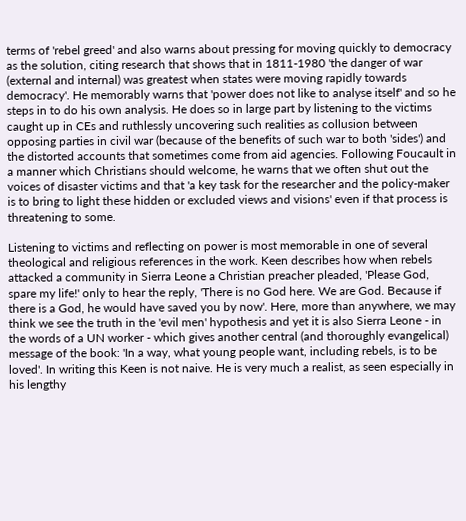terms of 'rebel greed' and also warns about pressing for moving quickly to democracy as the solution, citing research that shows that in 1811-1980 'the danger of war (external and internal) was greatest when states were moving rapidly towards democracy'. He memorably warns that 'power does not like to analyse itself' and so he steps in to do his own analysis. He does so in large part by listening to the victims caught up in CEs and ruthlessly uncovering such realities as collusion between opposing parties in civil war (because of the benefits of such war to both 'sides') and the distorted accounts that sometimes come from aid agencies. Following Foucault in a manner which Christians should welcome, he warns that we often shut out the voices of disaster victims and that 'a key task for the researcher and the policy-maker is to bring to light these hidden or excluded views and visions' even if that process is threatening to some.

Listening to victims and reflecting on power is most memorable in one of several theological and religious references in the work. Keen describes how when rebels attacked a community in Sierra Leone a Christian preacher pleaded, 'Please God, spare my life!' only to hear the reply, 'There is no God here. We are God. Because if there is a God, he would have saved you by now'. Here, more than anywhere, we may think we see the truth in the 'evil men' hypothesis and yet it is also Sierra Leone - in the words of a UN worker - which gives another central (and thoroughly evangelical) message of the book: 'In a way, what young people want, including rebels, is to be loved'. In writing this Keen is not naive. He is very much a realist, as seen especially in his lengthy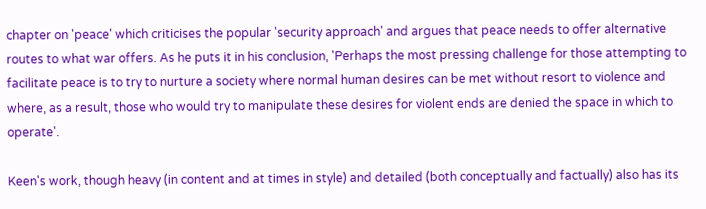chapter on 'peace' which criticises the popular 'security approach' and argues that peace needs to offer alternative routes to what war offers. As he puts it in his conclusion, 'Perhaps the most pressing challenge for those attempting to facilitate peace is to try to nurture a society where normal human desires can be met without resort to violence and where, as a result, those who would try to manipulate these desires for violent ends are denied the space in which to operate'.

Keen's work, though heavy (in content and at times in style) and detailed (both conceptually and factually) also has its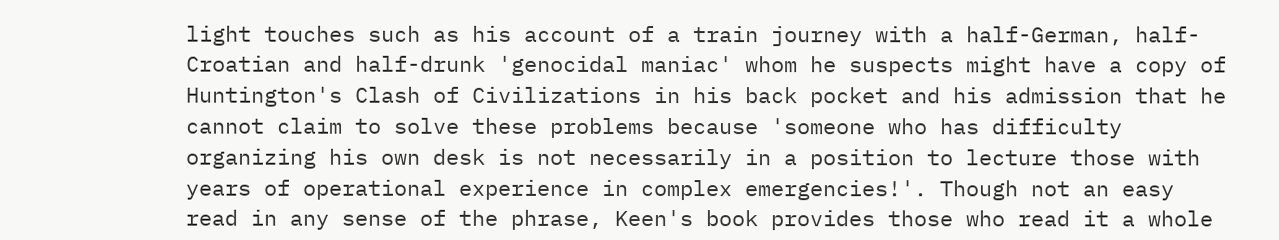light touches such as his account of a train journey with a half-German, half-Croatian and half-drunk 'genocidal maniac' whom he suspects might have a copy of Huntington's Clash of Civilizations in his back pocket and his admission that he cannot claim to solve these problems because 'someone who has difficulty organizing his own desk is not necessarily in a position to lecture those with years of operational experience in complex emergencies!'. Though not an easy read in any sense of the phrase, Keen's book provides those who read it a whole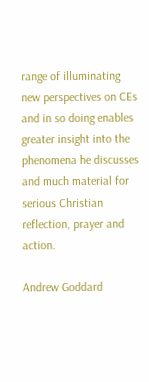range of illuminating new perspectives on CEs and in so doing enables greater insight into the phenomena he discusses and much material for serious Christian reflection, prayer and action.

Andrew Goddard